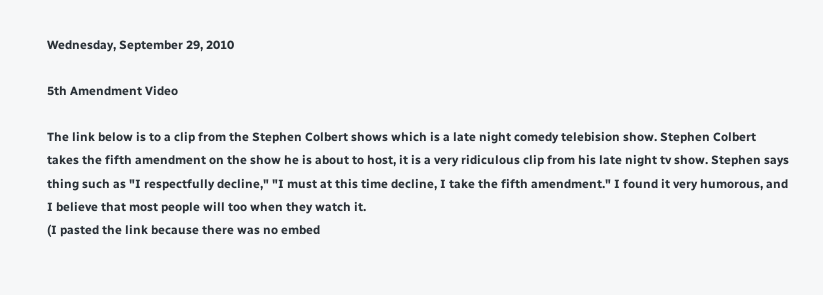Wednesday, September 29, 2010

5th Amendment Video

The link below is to a clip from the Stephen Colbert shows which is a late night comedy telebision show. Stephen Colbert takes the fifth amendment on the show he is about to host, it is a very ridiculous clip from his late night tv show. Stephen says thing such as "I respectfully decline," "I must at this time decline, I take the fifth amendment." I found it very humorous, and I believe that most people will too when they watch it.
(I pasted the link because there was no embed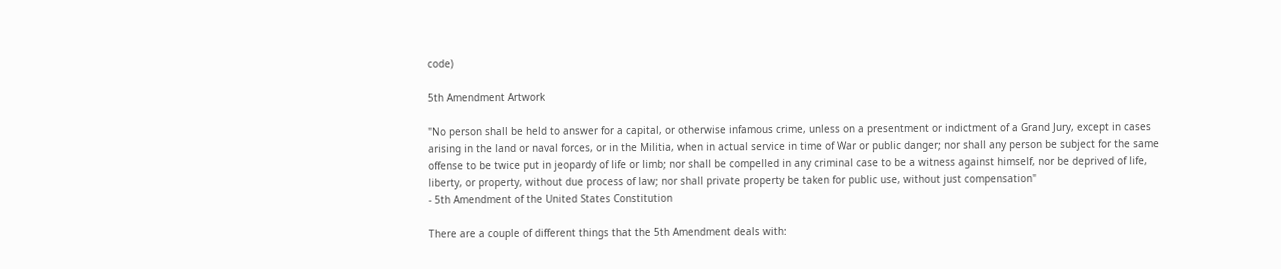code)

5th Amendment Artwork

"No person shall be held to answer for a capital, or otherwise infamous crime, unless on a presentment or indictment of a Grand Jury, except in cases arising in the land or naval forces, or in the Militia, when in actual service in time of War or public danger; nor shall any person be subject for the same offense to be twice put in jeopardy of life or limb; nor shall be compelled in any criminal case to be a witness against himself, nor be deprived of life, liberty, or property, without due process of law; nor shall private property be taken for public use, without just compensation"
- 5th Amendment of the United States Constitution

There are a couple of different things that the 5th Amendment deals with: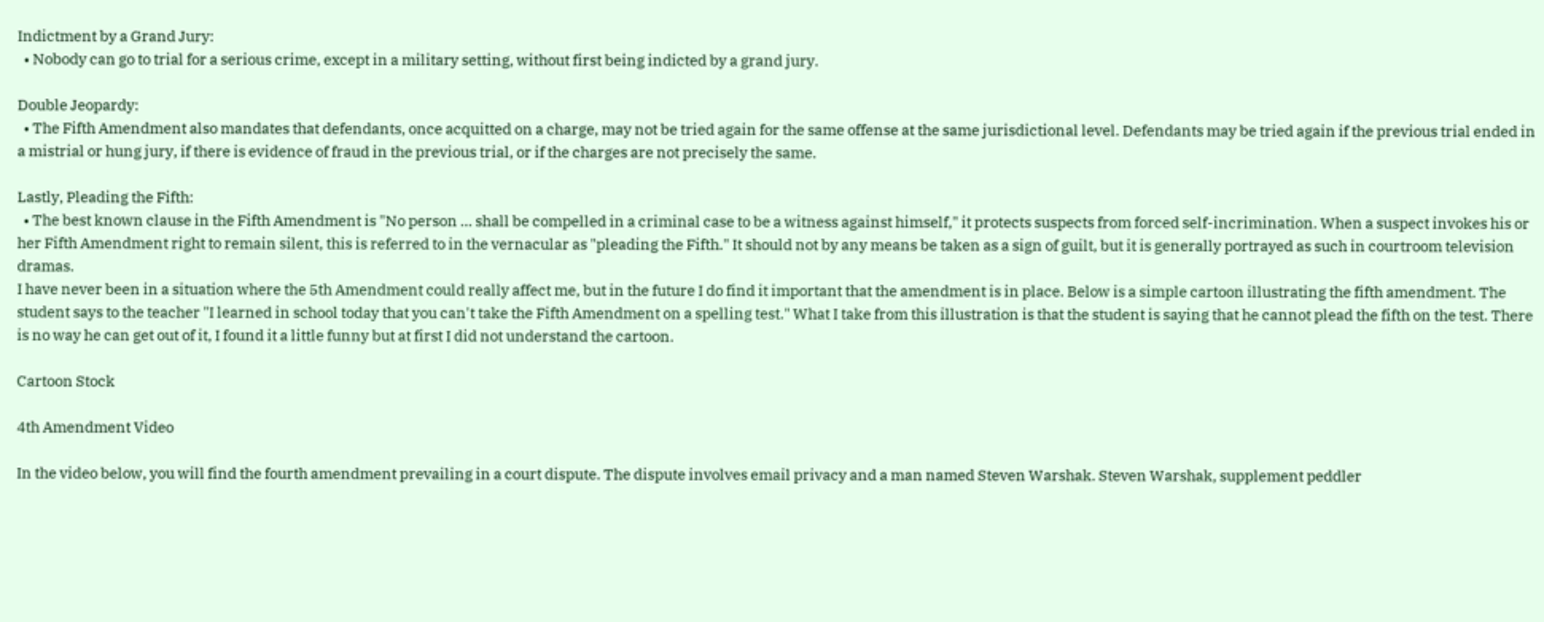Indictment by a Grand Jury:
  • Nobody can go to trial for a serious crime, except in a military setting, without first being indicted by a grand jury.

Double Jeopardy:
  • The Fifth Amendment also mandates that defendants, once acquitted on a charge, may not be tried again for the same offense at the same jurisdictional level. Defendants may be tried again if the previous trial ended in a mistrial or hung jury, if there is evidence of fraud in the previous trial, or if the charges are not precisely the same.

Lastly, Pleading the Fifth:
  • The best known clause in the Fifth Amendment is "No person ... shall be compelled in a criminal case to be a witness against himself," it protects suspects from forced self-incrimination. When a suspect invokes his or her Fifth Amendment right to remain silent, this is referred to in the vernacular as "pleading the Fifth." It should not by any means be taken as a sign of guilt, but it is generally portrayed as such in courtroom television dramas.
I have never been in a situation where the 5th Amendment could really affect me, but in the future I do find it important that the amendment is in place. Below is a simple cartoon illustrating the fifth amendment. The student says to the teacher "I learned in school today that you can't take the Fifth Amendment on a spelling test." What I take from this illustration is that the student is saying that he cannot plead the fifth on the test. There is no way he can get out of it, I found it a little funny but at first I did not understand the cartoon.

Cartoon Stock

4th Amendment Video

In the video below, you will find the fourth amendment prevailing in a court dispute. The dispute involves email privacy and a man named Steven Warshak. Steven Warshak, supplement peddler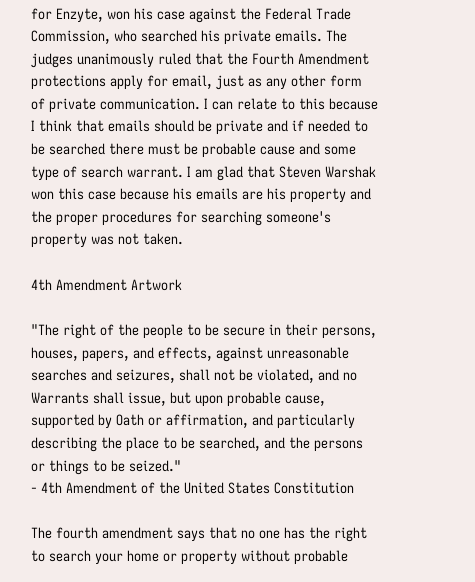for Enzyte, won his case against the Federal Trade Commission, who searched his private emails. The judges unanimously ruled that the Fourth Amendment protections apply for email, just as any other form of private communication. I can relate to this because I think that emails should be private and if needed to be searched there must be probable cause and some type of search warrant. I am glad that Steven Warshak won this case because his emails are his property and the proper procedures for searching someone's property was not taken.

4th Amendment Artwork

"The right of the people to be secure in their persons, houses, papers, and effects, against unreasonable searches and seizures, shall not be violated, and no Warrants shall issue, but upon probable cause, supported by Oath or affirmation, and particularly describing the place to be searched, and the persons or things to be seized."
- 4th Amendment of the United States Constitution

The fourth amendment says that no one has the right to search your home or property without probable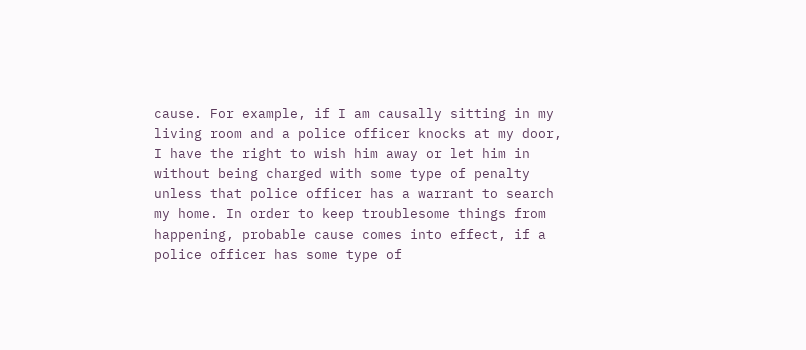cause. For example, if I am causally sitting in my living room and a police officer knocks at my door, I have the right to wish him away or let him in without being charged with some type of penalty unless that police officer has a warrant to search my home. In order to keep troublesome things from happening, probable cause comes into effect, if a police officer has some type of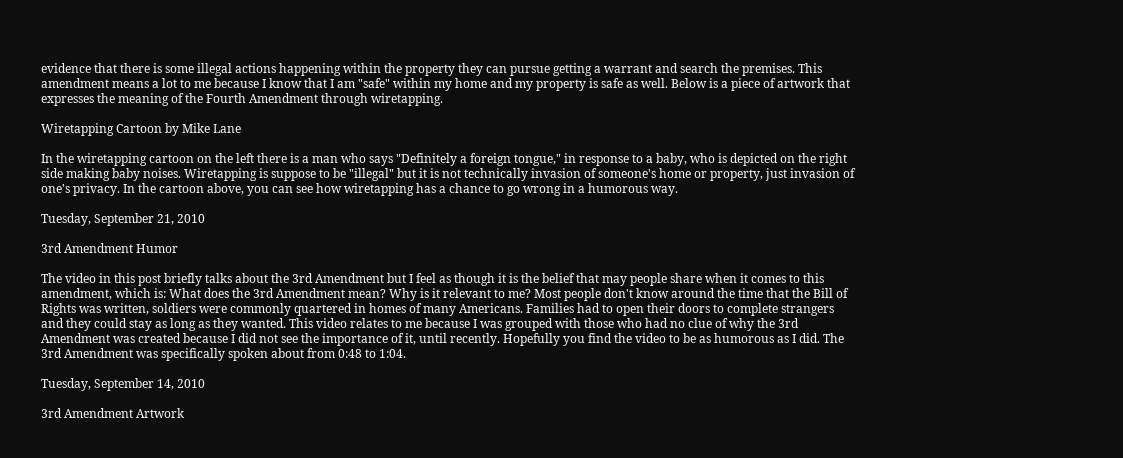evidence that there is some illegal actions happening within the property they can pursue getting a warrant and search the premises. This amendment means a lot to me because I know that I am "safe" within my home and my property is safe as well. Below is a piece of artwork that expresses the meaning of the Fourth Amendment through wiretapping.

Wiretapping Cartoon by Mike Lane

In the wiretapping cartoon on the left there is a man who says "Definitely a foreign tongue," in response to a baby, who is depicted on the right side making baby noises. Wiretapping is suppose to be "illegal" but it is not technically invasion of someone's home or property, just invasion of one's privacy. In the cartoon above, you can see how wiretapping has a chance to go wrong in a humorous way.

Tuesday, September 21, 2010

3rd Amendment Humor

The video in this post briefly talks about the 3rd Amendment but I feel as though it is the belief that may people share when it comes to this amendment, which is: What does the 3rd Amendment mean? Why is it relevant to me? Most people don't know around the time that the Bill of Rights was written, soldiers were commonly quartered in homes of many Americans. Families had to open their doors to complete strangers and they could stay as long as they wanted. This video relates to me because I was grouped with those who had no clue of why the 3rd Amendment was created because I did not see the importance of it, until recently. Hopefully you find the video to be as humorous as I did. The 3rd Amendment was specifically spoken about from 0:48 to 1:04.

Tuesday, September 14, 2010

3rd Amendment Artwork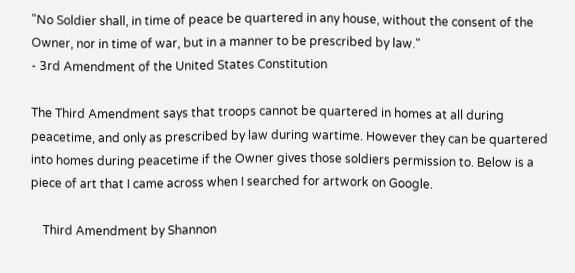"No Soldier shall, in time of peace be quartered in any house, without the consent of the Owner, nor in time of war, but in a manner to be prescribed by law."
- 3rd Amendment of the United States Constitution

The Third Amendment says that troops cannot be quartered in homes at all during peacetime, and only as prescribed by law during wartime. However they can be quartered into homes during peacetime if the Owner gives those soldiers permission to. Below is a piece of art that I came across when I searched for artwork on Google.

    Third Amendment by Shannon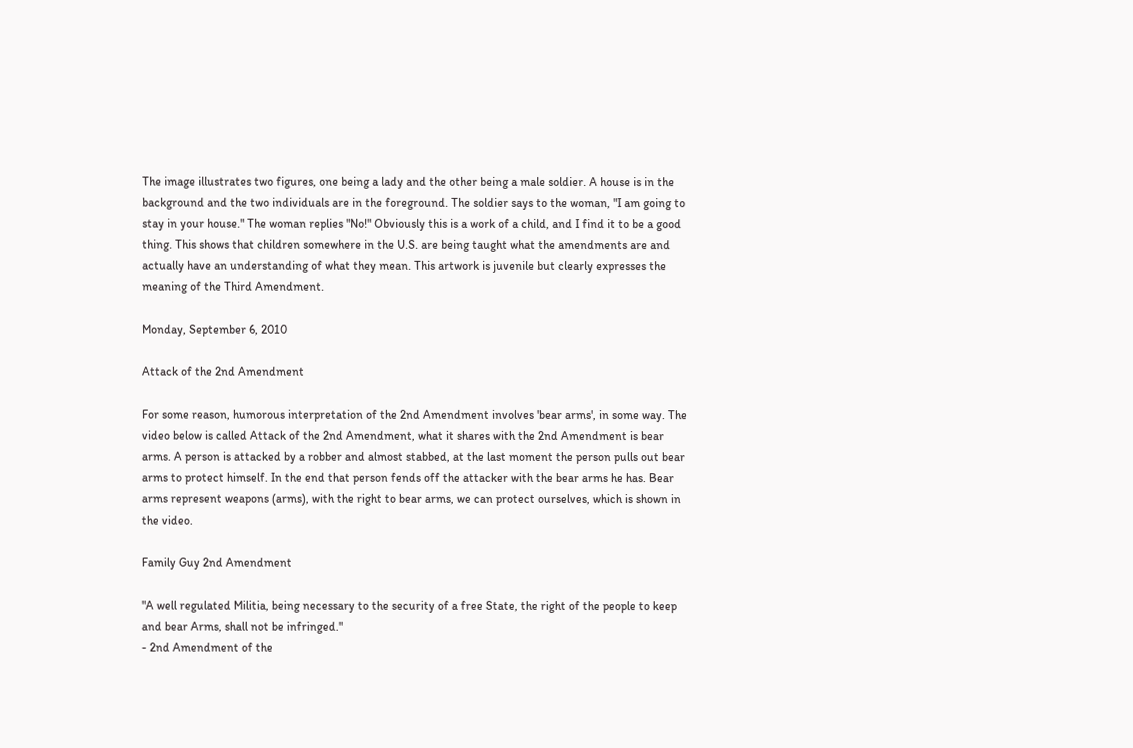The image illustrates two figures, one being a lady and the other being a male soldier. A house is in the background and the two individuals are in the foreground. The soldier says to the woman, "I am going to stay in your house." The woman replies "No!" Obviously this is a work of a child, and I find it to be a good thing. This shows that children somewhere in the U.S. are being taught what the amendments are and actually have an understanding of what they mean. This artwork is juvenile but clearly expresses the meaning of the Third Amendment.

Monday, September 6, 2010

Attack of the 2nd Amendment

For some reason, humorous interpretation of the 2nd Amendment involves 'bear arms', in some way. The video below is called Attack of the 2nd Amendment, what it shares with the 2nd Amendment is bear arms. A person is attacked by a robber and almost stabbed, at the last moment the person pulls out bear arms to protect himself. In the end that person fends off the attacker with the bear arms he has. Bear arms represent weapons (arms), with the right to bear arms, we can protect ourselves, which is shown in the video.

Family Guy 2nd Amendment

"A well regulated Militia, being necessary to the security of a free State, the right of the people to keep and bear Arms, shall not be infringed."
- 2nd Amendment of the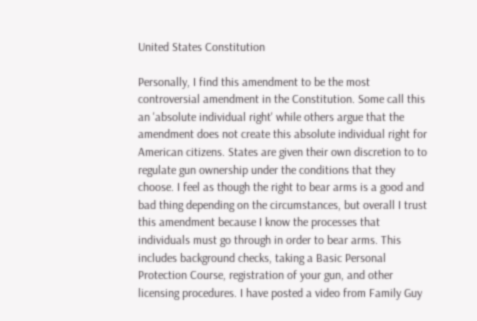United States Constitution

Personally, I find this amendment to be the most controversial amendment in the Constitution. Some call this an 'absolute individual right' while others argue that the amendment does not create this absolute individual right for American citizens. States are given their own discretion to to regulate gun ownership under the conditions that they choose. I feel as though the right to bear arms is a good and bad thing depending on the circumstances, but overall I trust this amendment because I know the processes that individuals must go through in order to bear arms. This includes background checks, taking a Basic Personal Protection Course, registration of your gun, and other licensing procedures. I have posted a video from Family Guy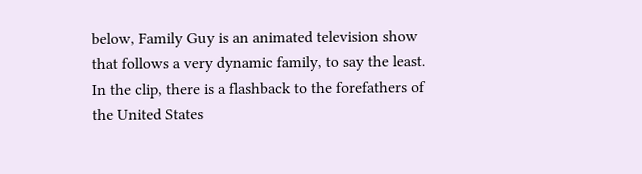below, Family Guy is an animated television show that follows a very dynamic family, to say the least. In the clip, there is a flashback to the forefathers of the United States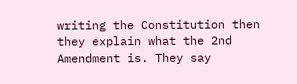writing the Constitution then they explain what the 2nd Amendment is. They say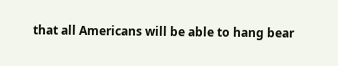that all Americans will be able to hang bear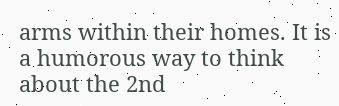arms within their homes. It is a humorous way to think about the 2nd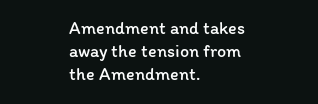Amendment and takes away the tension from the Amendment.